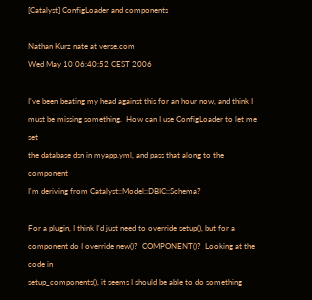[Catalyst] ConfigLoader and components

Nathan Kurz nate at verse.com
Wed May 10 06:40:52 CEST 2006

I've been beating my head against this for an hour now, and think I
must be missing something.  How can I use ConfigLoader to let me set
the database dsn in myapp.yml, and pass that along to the component
I'm deriving from Catalyst::Model::DBIC::Schema?

For a plugin, I think I'd just need to override setup(), but for a
component do I override new()?  COMPONENT()?  Looking at the code in
setup_components(), it seems I should be able to do something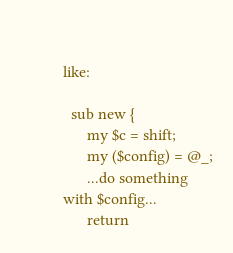like:

  sub new {
      my $c = shift;
      my ($config) = @_;
      ...do something with $config...
      return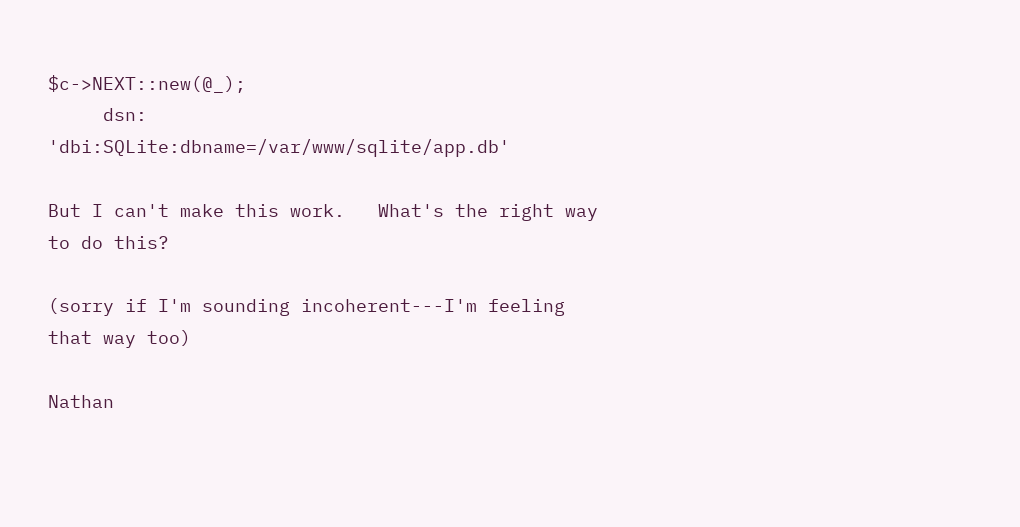$c->NEXT::new(@_);
     dsn: 'dbi:SQLite:dbname=/var/www/sqlite/app.db'

But I can't make this work.   What's the right way to do this?

(sorry if I'm sounding incoherent---I'm feeling that way too)

Nathan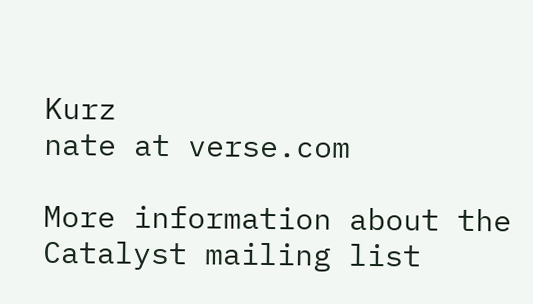Kurz
nate at verse.com

More information about the Catalyst mailing list